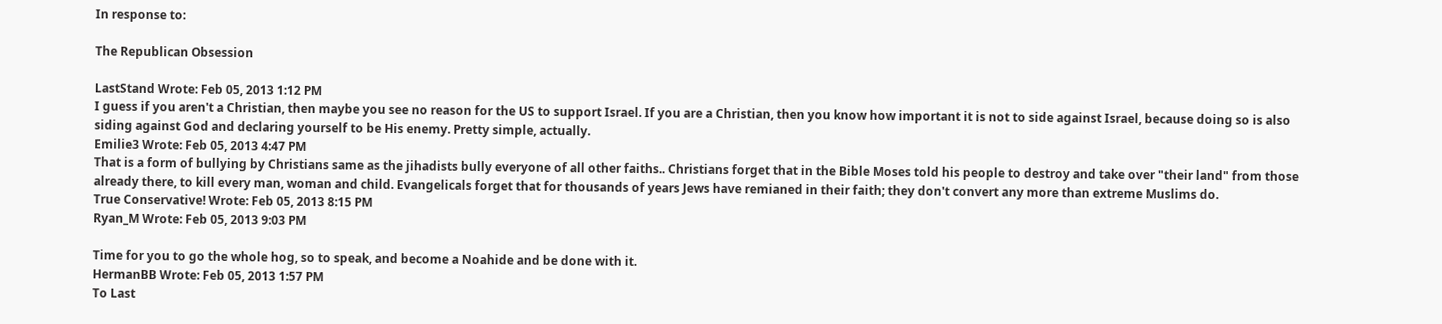In response to:

The Republican Obsession

LastStand Wrote: Feb 05, 2013 1:12 PM
I guess if you aren't a Christian, then maybe you see no reason for the US to support Israel. If you are a Christian, then you know how important it is not to side against Israel, because doing so is also siding against God and declaring yourself to be His enemy. Pretty simple, actually.
Emilie3 Wrote: Feb 05, 2013 4:47 PM
That is a form of bullying by Christians same as the jihadists bully everyone of all other faiths.. Christians forget that in the Bible Moses told his people to destroy and take over "their land" from those already there, to kill every man, woman and child. Evangelicals forget that for thousands of years Jews have remianed in their faith; they don't convert any more than extreme Muslims do.
True Conservative! Wrote: Feb 05, 2013 8:15 PM
Ryan_M Wrote: Feb 05, 2013 9:03 PM

Time for you to go the whole hog, so to speak, and become a Noahide and be done with it.
HermanBB Wrote: Feb 05, 2013 1:57 PM
To Last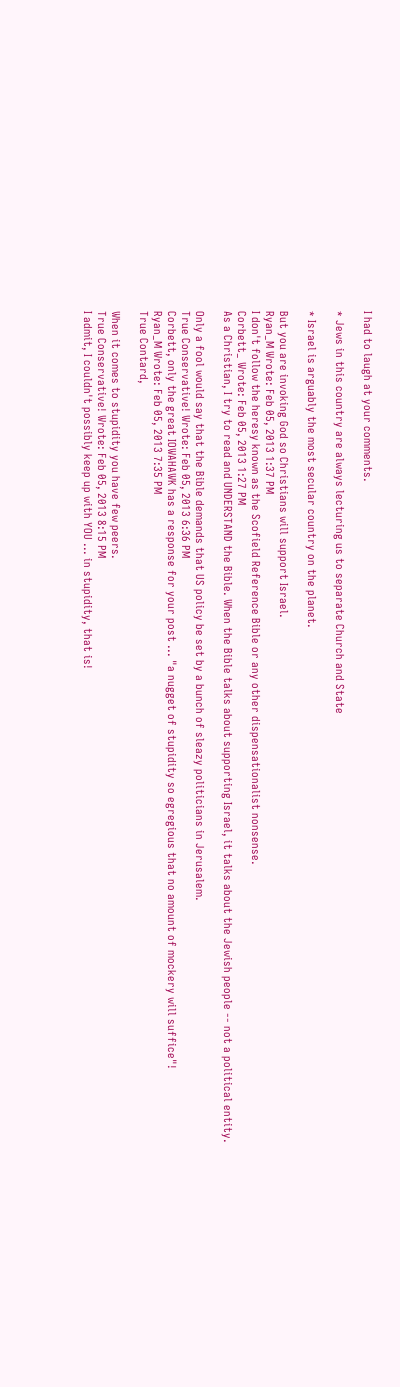I had to laugh at your comments.

* Jews in this country are always lecturing us to separate Church and State

* Israel is arguably the most secular country on the planet.

But you are invoking God so Christians will support Israel.
Ryan_M Wrote: Feb 05, 2013 1:37 PM
I don't follow the heresy known as the Scofield Reference Bible or any other dispensationalist nonsense.
Corbett_ Wrote: Feb 05, 2013 1:27 PM
As a Christian, I try to read and UNDERSTAND the Bible. When the Bible talks about supporting Israel, it talks about the Jewish people -- not a political entity.

Only a fool would say that the Bible demands that US policy be set by a bunch of sleazy politicians in Jerusalem.
True Conservative! Wrote: Feb 05, 2013 6:36 PM
Corbett, only the great IOWAHAWK has a response for your post ... "a nugget of stupidity so egregious that no amount of mockery will suffice"!
Ryan_M Wrote: Feb 05, 2013 7:35 PM
True Contard,

When it comes to stupidity you have few peers.
True Conservative! Wrote: Feb 05, 2013 8:15 PM
I admit, I couldn't possibly keep up with YOU ... in stupidity, that is!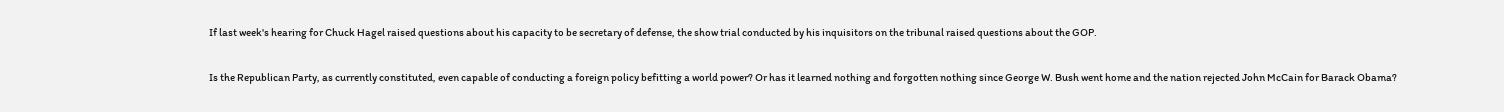If last week's hearing for Chuck Hagel raised questions about his capacity to be secretary of defense, the show trial conducted by his inquisitors on the tribunal raised questions about the GOP.

Is the Republican Party, as currently constituted, even capable of conducting a foreign policy befitting a world power? Or has it learned nothing and forgotten nothing since George W. Bush went home and the nation rejected John McCain for Barack Obama?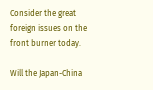Consider the great foreign issues on the front burner today.

Will the Japan-China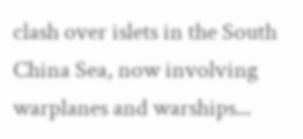clash over islets in the South China Sea, now involving warplanes and warships...